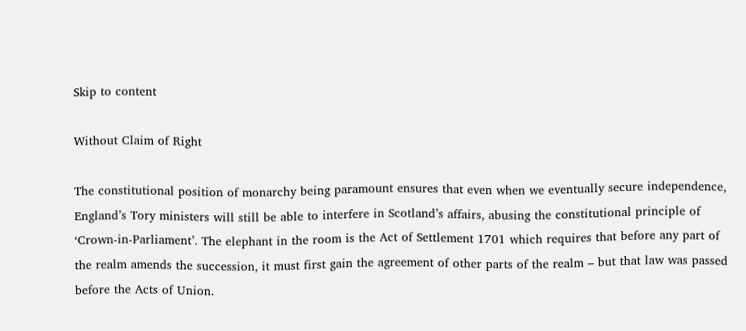Skip to content

Without Claim of Right

The constitutional position of monarchy being paramount ensures that even when we eventually secure independence, England’s Tory ministers will still be able to interfere in Scotland’s affairs, abusing the constitutional principle of ‘Crown-in-Parliament’. The elephant in the room is the Act of Settlement 1701 which requires that before any part of the realm amends the succession, it must first gain the agreement of other parts of the realm – but that law was passed before the Acts of Union.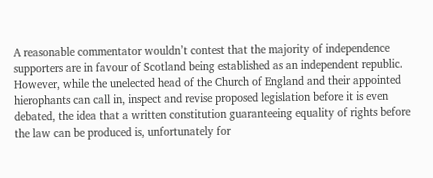A reasonable commentator wouldn’t contest that the majority of independence supporters are in favour of Scotland being established as an independent republic. However, while the unelected head of the Church of England and their appointed hierophants can call in, inspect and revise proposed legislation before it is even debated, the idea that a written constitution guaranteeing equality of rights before the law can be produced is, unfortunately for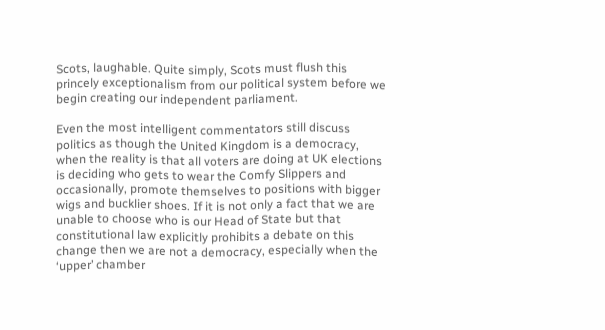Scots, laughable. Quite simply, Scots must flush this princely exceptionalism from our political system before we begin creating our independent parliament.

Even the most intelligent commentators still discuss politics as though the United Kingdom is a democracy, when the reality is that all voters are doing at UK elections is deciding who gets to wear the Comfy Slippers and occasionally, promote themselves to positions with bigger wigs and bucklier shoes. If it is not only a fact that we are unable to choose who is our Head of State but that constitutional law explicitly prohibits a debate on this change then we are not a democracy, especially when the ‘upper’ chamber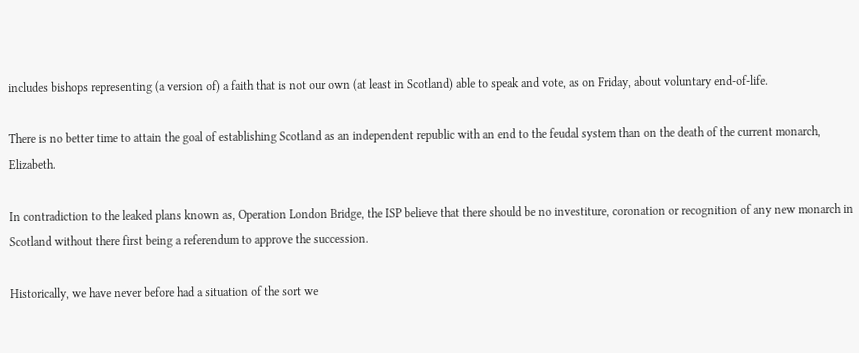includes bishops representing (a version of) a faith that is not our own (at least in Scotland) able to speak and vote, as on Friday, about voluntary end-of-life.

There is no better time to attain the goal of establishing Scotland as an independent republic with an end to the feudal system than on the death of the current monarch, Elizabeth.

In contradiction to the leaked plans known as, Operation London Bridge, the ISP believe that there should be no investiture, coronation or recognition of any new monarch in Scotland without there first being a referendum to approve the succession.

Historically, we have never before had a situation of the sort we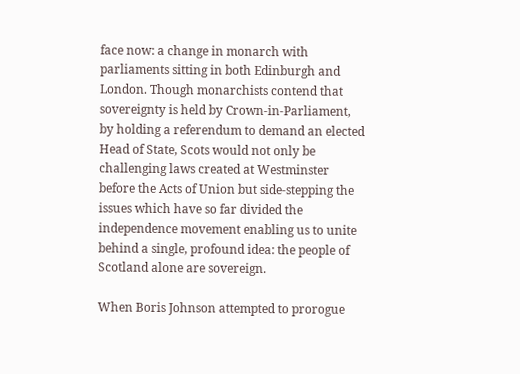face now: a change in monarch with parliaments sitting in both Edinburgh and London. Though monarchists contend that sovereignty is held by Crown-in-Parliament, by holding a referendum to demand an elected Head of State, Scots would not only be challenging laws created at Westminster before the Acts of Union but side-stepping the issues which have so far divided the independence movement enabling us to unite behind a single, profound idea: the people of Scotland alone are sovereign.

When Boris Johnson attempted to prorogue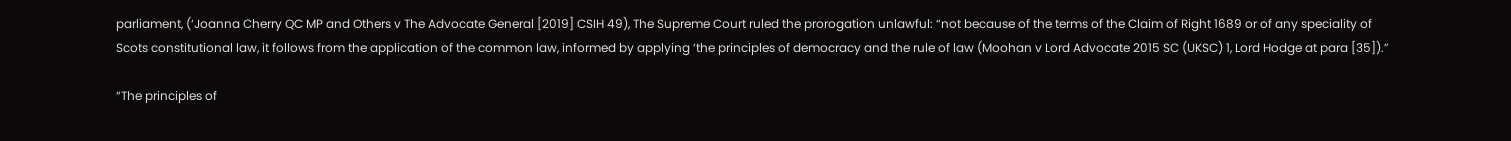parliament, (‘Joanna Cherry QC MP and Others v The Advocate General [2019] CSIH 49), The Supreme Court ruled the prorogation unlawful: “not because of the terms of the Claim of Right 1689 or of any speciality of Scots constitutional law, it follows from the application of the common law, informed by applying ‘the principles of democracy and the rule of law (Moohan v Lord Advocate 2015 SC (UKSC) 1, Lord Hodge at para [35]).”

“The principles of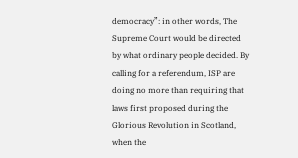democracy”: in other words, The Supreme Court would be directed by what ordinary people decided. By calling for a referendum, ISP are doing no more than requiring that laws first proposed during the Glorious Revolution in Scotland, when the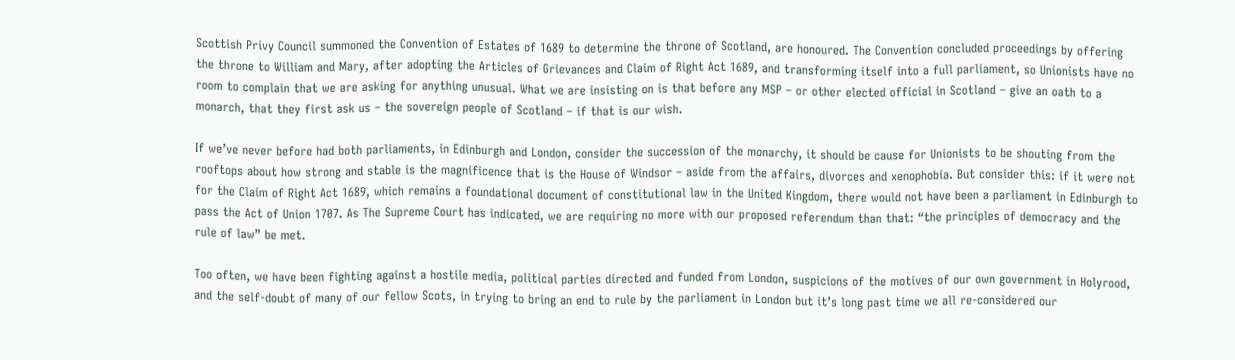Scottish Privy Council summoned the Convention of Estates of 1689 to determine the throne of Scotland, are honoured. The Convention concluded proceedings by offering the throne to William and Mary, after adopting the Articles of Grievances and Claim of Right Act 1689, and transforming itself into a full parliament, so Unionists have no room to complain that we are asking for anything unusual. What we are insisting on is that before any MSP – or other elected official in Scotland – give an oath to a monarch, that they first ask us – the sovereign people of Scotland – if that is our wish.

If we’ve never before had both parliaments, in Edinburgh and London, consider the succession of the monarchy, it should be cause for Unionists to be shouting from the rooftops about how strong and stable is the magnificence that is the House of Windsor – aside from the affairs, divorces and xenophobia. But consider this: if it were not for the Claim of Right Act 1689, which remains a foundational document of constitutional law in the United Kingdom, there would not have been a parliament in Edinburgh to pass the Act of Union 1707. As The Supreme Court has indicated, we are requiring no more with our proposed referendum than that: “the principles of democracy and the rule of law” be met.

Too often, we have been fighting against a hostile media, political parties directed and funded from London, suspicions of the motives of our own government in Holyrood, and the self-doubt of many of our fellow Scots, in trying to bring an end to rule by the parliament in London but it’s long past time we all re-considered our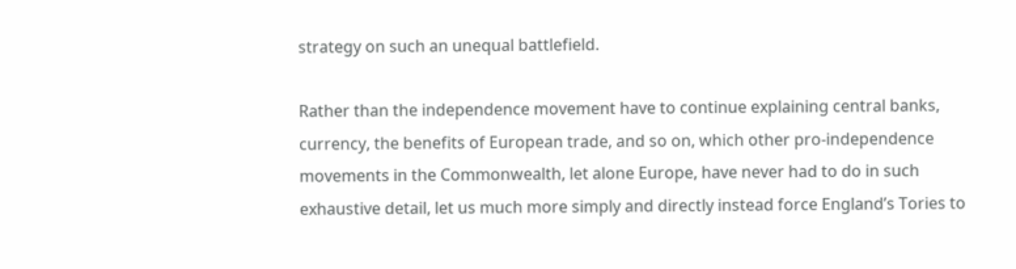strategy on such an unequal battlefield.

Rather than the independence movement have to continue explaining central banks, currency, the benefits of European trade, and so on, which other pro-independence movements in the Commonwealth, let alone Europe, have never had to do in such exhaustive detail, let us much more simply and directly instead force England’s Tories to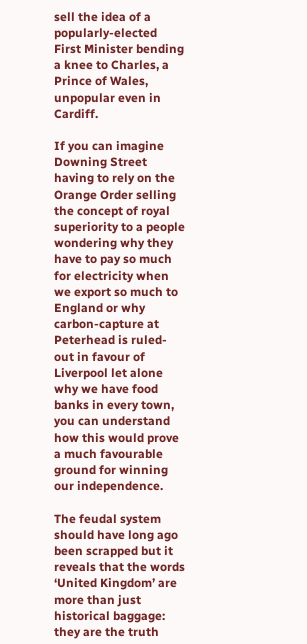sell the idea of a popularly-elected First Minister bending a knee to Charles, a Prince of Wales, unpopular even in Cardiff.

If you can imagine Downing Street having to rely on the Orange Order selling the concept of royal superiority to a people wondering why they have to pay so much for electricity when we export so much to England or why carbon-capture at Peterhead is ruled-out in favour of Liverpool let alone why we have food banks in every town, you can understand how this would prove a much favourable ground for winning our independence.

The feudal system should have long ago been scrapped but it reveals that the words ‘United Kingdom’ are more than just historical baggage: they are the truth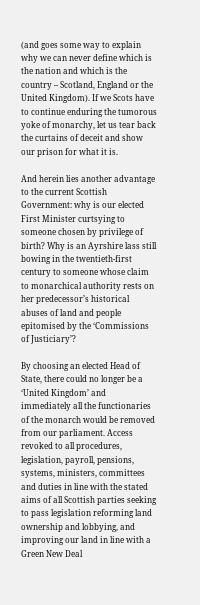(and goes some way to explain why we can never define which is the nation and which is the country – Scotland, England or the United Kingdom). If we Scots have to continue enduring the tumorous yoke of monarchy, let us tear back the curtains of deceit and show our prison for what it is.

And herein lies another advantage to the current Scottish Government: why is our elected First Minister curtsying to someone chosen by privilege of birth? Why is an Ayrshire lass still bowing in the twentieth-first century to someone whose claim to monarchical authority rests on her predecessor’s historical abuses of land and people epitomised by the ‘Commissions of Justiciary’?

By choosing an elected Head of State, there could no longer be a ‘United Kingdom’ and immediately all the functionaries of the monarch would be removed from our parliament. Access revoked to all procedures, legislation, payroll, pensions, systems, ministers, committees and duties in line with the stated aims of all Scottish parties seeking to pass legislation reforming land ownership and lobbying, and improving our land in line with a Green New Deal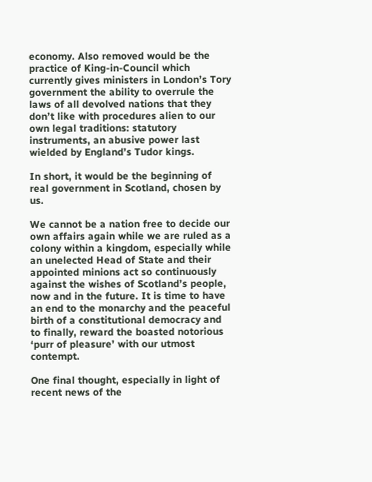economy. Also removed would be the practice of King-in-Council which currently gives ministers in London’s Tory government the ability to overrule the laws of all devolved nations that they don’t like with procedures alien to our own legal traditions: statutory instruments, an abusive power last wielded by England’s Tudor kings.

In short, it would be the beginning of real government in Scotland, chosen by us.

We cannot be a nation free to decide our own affairs again while we are ruled as a colony within a kingdom, especially while an unelected Head of State and their appointed minions act so continuously against the wishes of Scotland’s people, now and in the future. It is time to have an end to the monarchy and the peaceful birth of a constitutional democracy and to finally, reward the boasted notorious ‘purr of pleasure’ with our utmost contempt.

One final thought, especially in light of recent news of the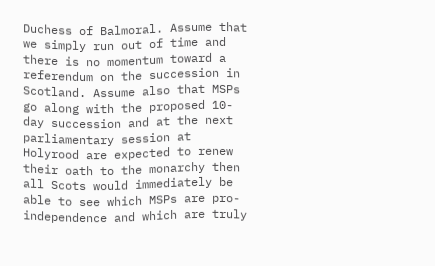Duchess of Balmoral. Assume that we simply run out of time and there is no momentum toward a referendum on the succession in Scotland. Assume also that MSPs go along with the proposed 10-day succession and at the next parliamentary session at Holyrood are expected to renew their oath to the monarchy then all Scots would immediately be able to see which MSPs are pro-independence and which are truly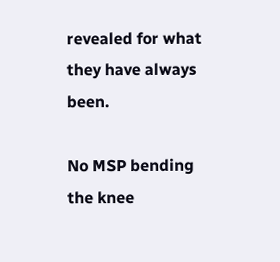revealed for what they have always been.

No MSP bending the knee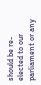should be re-elected to our parliament or any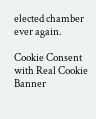elected chamber ever again.

Cookie Consent with Real Cookie Banner